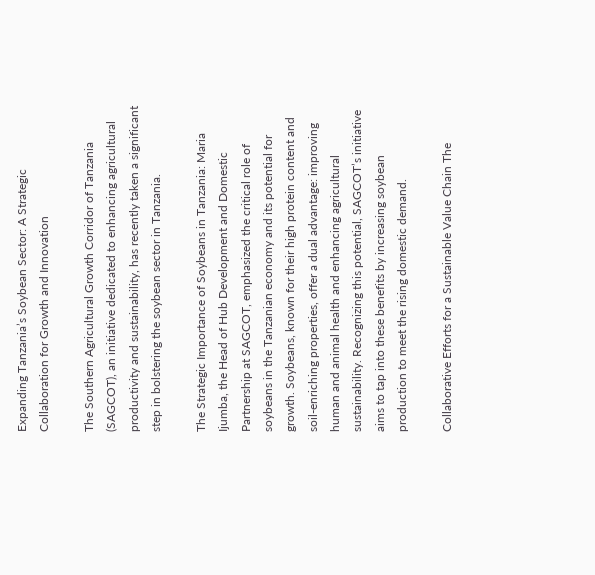Expanding Tanzania’s Soybean Sector: A Strategic Collaboration for Growth and Innovation

The Southern Agricultural Growth Corridor of Tanzania (SAGCOT), an initiative dedicated to enhancing agricultural productivity and sustainability, has recently taken a significant step in bolstering the soybean sector in Tanzania.

The Strategic Importance of Soybeans in Tanzania: Maria Ijumba, the Head of Hub Development and Domestic Partnership at SAGCOT, emphasized the critical role of soybeans in the Tanzanian economy and its potential for growth. Soybeans, known for their high protein content and soil-enriching properties, offer a dual advantage: improving human and animal health and enhancing agricultural sustainability. Recognizing this potential, SAGCOT’s initiative aims to tap into these benefits by increasing soybean production to meet the rising domestic demand.

Collaborative Efforts for a Sustainable Value Chain The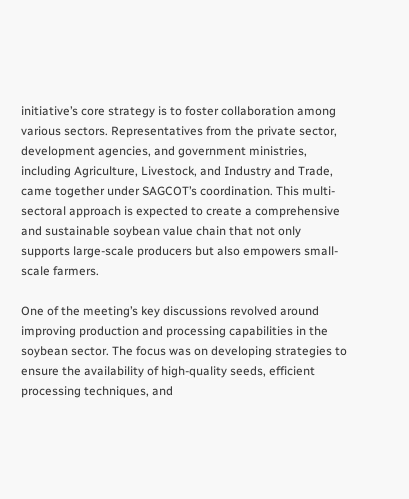initiative’s core strategy is to foster collaboration among various sectors. Representatives from the private sector, development agencies, and government ministries, including Agriculture, Livestock, and Industry and Trade, came together under SAGCOT’s coordination. This multi-sectoral approach is expected to create a comprehensive and sustainable soybean value chain that not only supports large-scale producers but also empowers small-scale farmers.

One of the meeting’s key discussions revolved around improving production and processing capabilities in the soybean sector. The focus was on developing strategies to ensure the availability of high-quality seeds, efficient processing techniques, and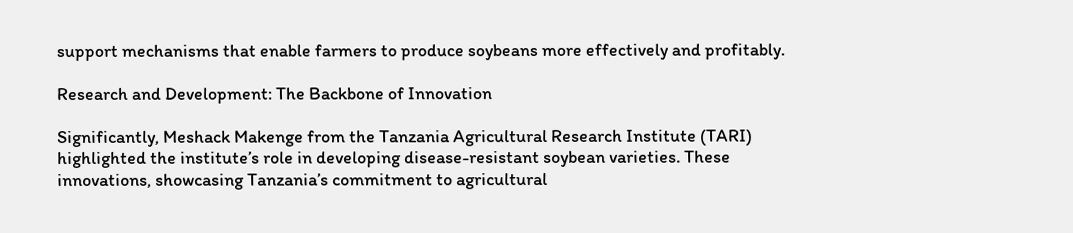support mechanisms that enable farmers to produce soybeans more effectively and profitably.

Research and Development: The Backbone of Innovation

Significantly, Meshack Makenge from the Tanzania Agricultural Research Institute (TARI) highlighted the institute’s role in developing disease-resistant soybean varieties. These innovations, showcasing Tanzania’s commitment to agricultural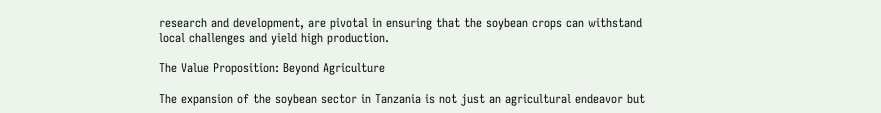research and development, are pivotal in ensuring that the soybean crops can withstand local challenges and yield high production.

The Value Proposition: Beyond Agriculture

The expansion of the soybean sector in Tanzania is not just an agricultural endeavor but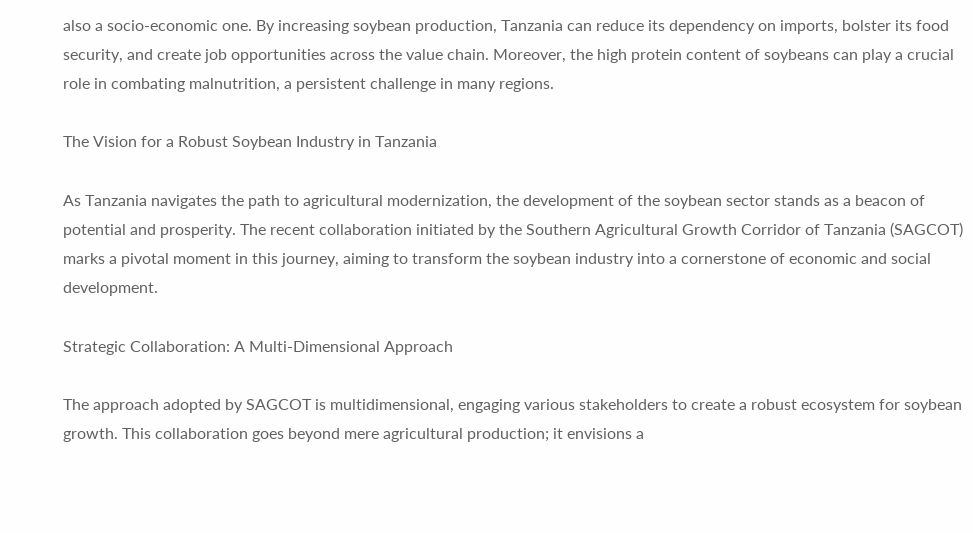also a socio-economic one. By increasing soybean production, Tanzania can reduce its dependency on imports, bolster its food security, and create job opportunities across the value chain. Moreover, the high protein content of soybeans can play a crucial role in combating malnutrition, a persistent challenge in many regions.

The Vision for a Robust Soybean Industry in Tanzania

As Tanzania navigates the path to agricultural modernization, the development of the soybean sector stands as a beacon of potential and prosperity. The recent collaboration initiated by the Southern Agricultural Growth Corridor of Tanzania (SAGCOT) marks a pivotal moment in this journey, aiming to transform the soybean industry into a cornerstone of economic and social development.

Strategic Collaboration: A Multi-Dimensional Approach

The approach adopted by SAGCOT is multidimensional, engaging various stakeholders to create a robust ecosystem for soybean growth. This collaboration goes beyond mere agricultural production; it envisions a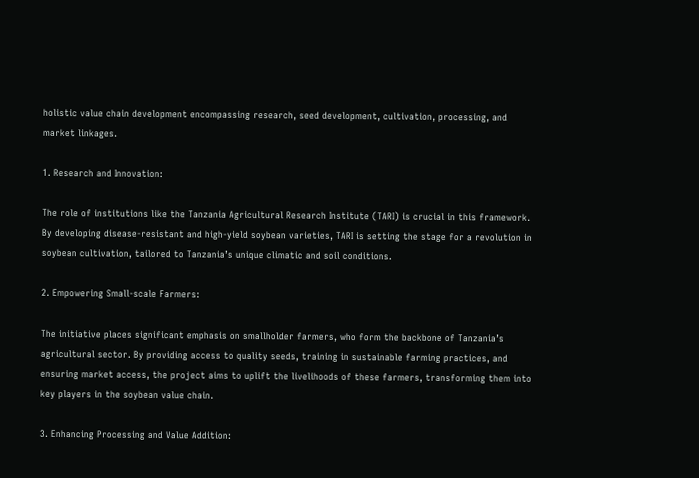holistic value chain development encompassing research, seed development, cultivation, processing, and market linkages.

1. Research and Innovation:

The role of institutions like the Tanzania Agricultural Research Institute (TARI) is crucial in this framework. By developing disease-resistant and high-yield soybean varieties, TARI is setting the stage for a revolution in soybean cultivation, tailored to Tanzania’s unique climatic and soil conditions.

2. Empowering Small-scale Farmers:

The initiative places significant emphasis on smallholder farmers, who form the backbone of Tanzania’s agricultural sector. By providing access to quality seeds, training in sustainable farming practices, and ensuring market access, the project aims to uplift the livelihoods of these farmers, transforming them into key players in the soybean value chain.

3. Enhancing Processing and Value Addition: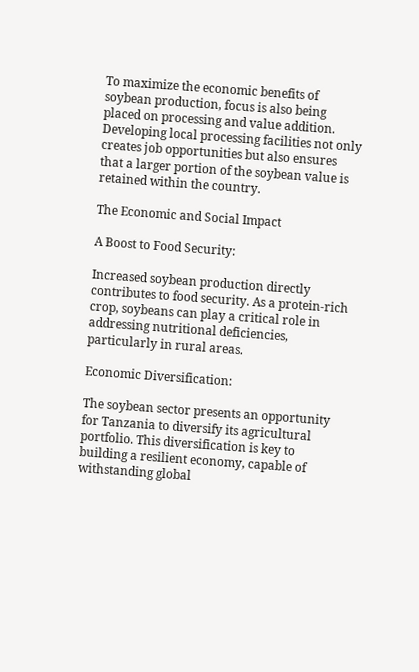To maximize the economic benefits of soybean production, focus is also being placed on processing and value addition. Developing local processing facilities not only creates job opportunities but also ensures that a larger portion of the soybean value is retained within the country.

The Economic and Social Impact

A Boost to Food Security:

Increased soybean production directly contributes to food security. As a protein-rich crop, soybeans can play a critical role in addressing nutritional deficiencies, particularly in rural areas.

Economic Diversification:

The soybean sector presents an opportunity for Tanzania to diversify its agricultural portfolio. This diversification is key to building a resilient economy, capable of withstanding global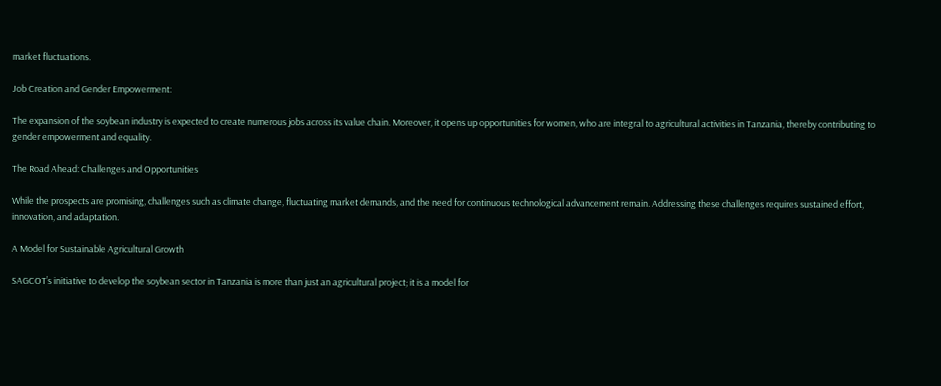market fluctuations.

Job Creation and Gender Empowerment:

The expansion of the soybean industry is expected to create numerous jobs across its value chain. Moreover, it opens up opportunities for women, who are integral to agricultural activities in Tanzania, thereby contributing to gender empowerment and equality.

The Road Ahead: Challenges and Opportunities

While the prospects are promising, challenges such as climate change, fluctuating market demands, and the need for continuous technological advancement remain. Addressing these challenges requires sustained effort, innovation, and adaptation.

A Model for Sustainable Agricultural Growth

SAGCOT’s initiative to develop the soybean sector in Tanzania is more than just an agricultural project; it is a model for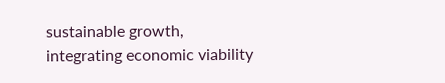sustainable growth, integrating economic viability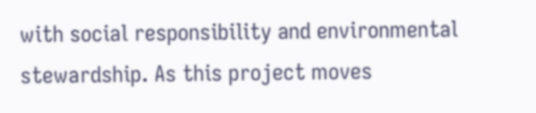with social responsibility and environmental stewardship. As this project moves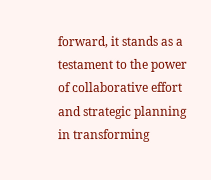forward, it stands as a testament to the power of collaborative effort and strategic planning in transforming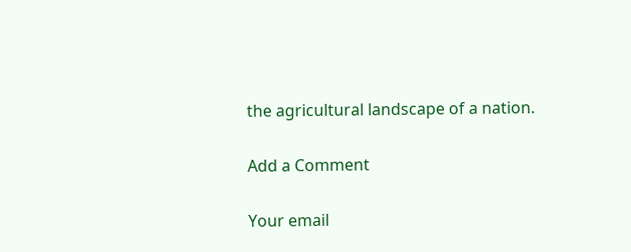the agricultural landscape of a nation.

Add a Comment

Your email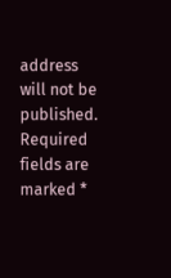address will not be published. Required fields are marked *